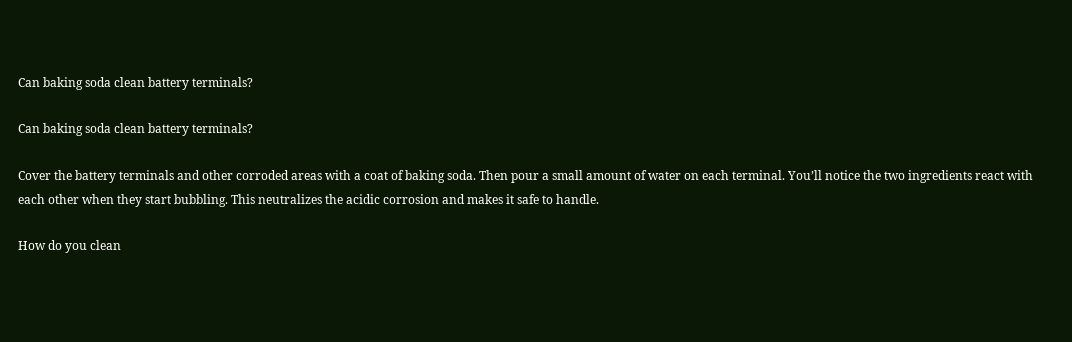Can baking soda clean battery terminals?

Can baking soda clean battery terminals?

Cover the battery terminals and other corroded areas with a coat of baking soda. Then pour a small amount of water on each terminal. You’ll notice the two ingredients react with each other when they start bubbling. This neutralizes the acidic corrosion and makes it safe to handle.

How do you clean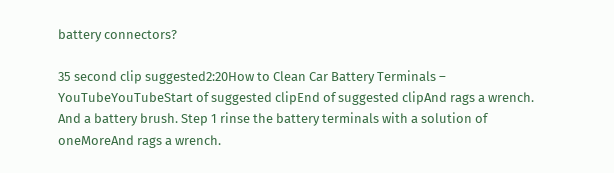battery connectors?

35 second clip suggested2:20How to Clean Car Battery Terminals – YouTubeYouTubeStart of suggested clipEnd of suggested clipAnd rags a wrench. And a battery brush. Step 1 rinse the battery terminals with a solution of oneMoreAnd rags a wrench.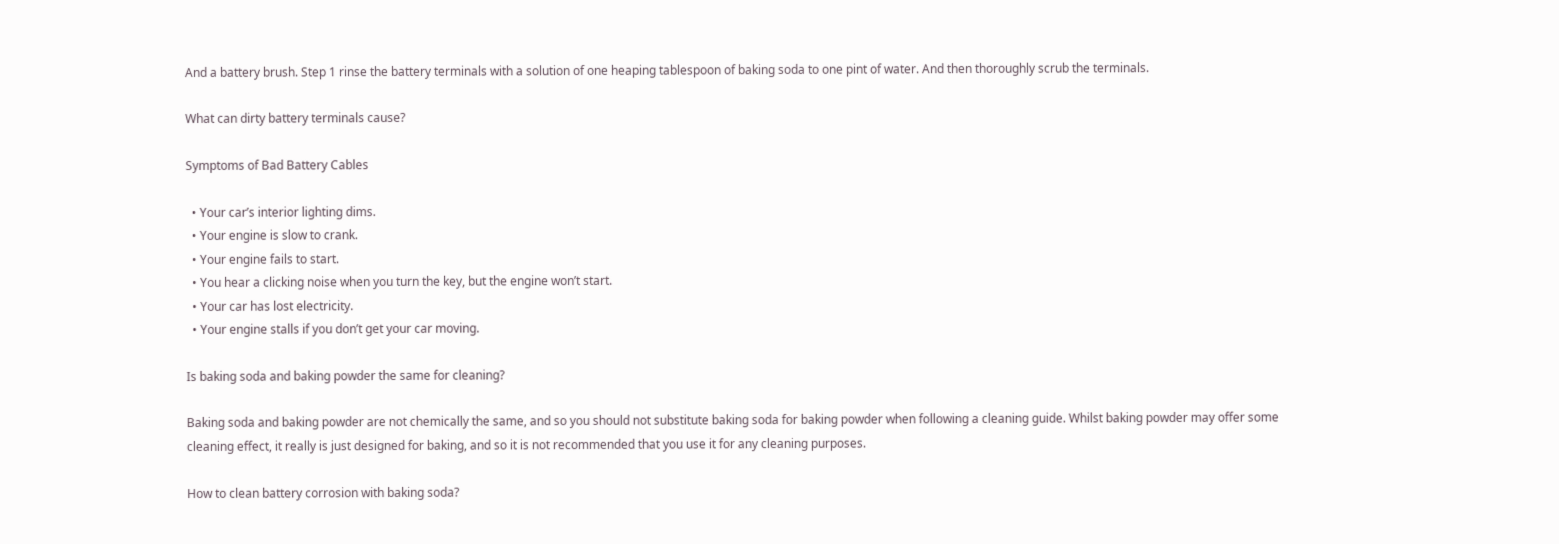And a battery brush. Step 1 rinse the battery terminals with a solution of one heaping tablespoon of baking soda to one pint of water. And then thoroughly scrub the terminals.

What can dirty battery terminals cause?

Symptoms of Bad Battery Cables

  • Your car’s interior lighting dims.
  • Your engine is slow to crank.
  • Your engine fails to start.
  • You hear a clicking noise when you turn the key, but the engine won’t start.
  • Your car has lost electricity.
  • Your engine stalls if you don’t get your car moving.

Is baking soda and baking powder the same for cleaning?

Baking soda and baking powder are not chemically the same, and so you should not substitute baking soda for baking powder when following a cleaning guide. Whilst baking powder may offer some cleaning effect, it really is just designed for baking, and so it is not recommended that you use it for any cleaning purposes.

How to clean battery corrosion with baking soda?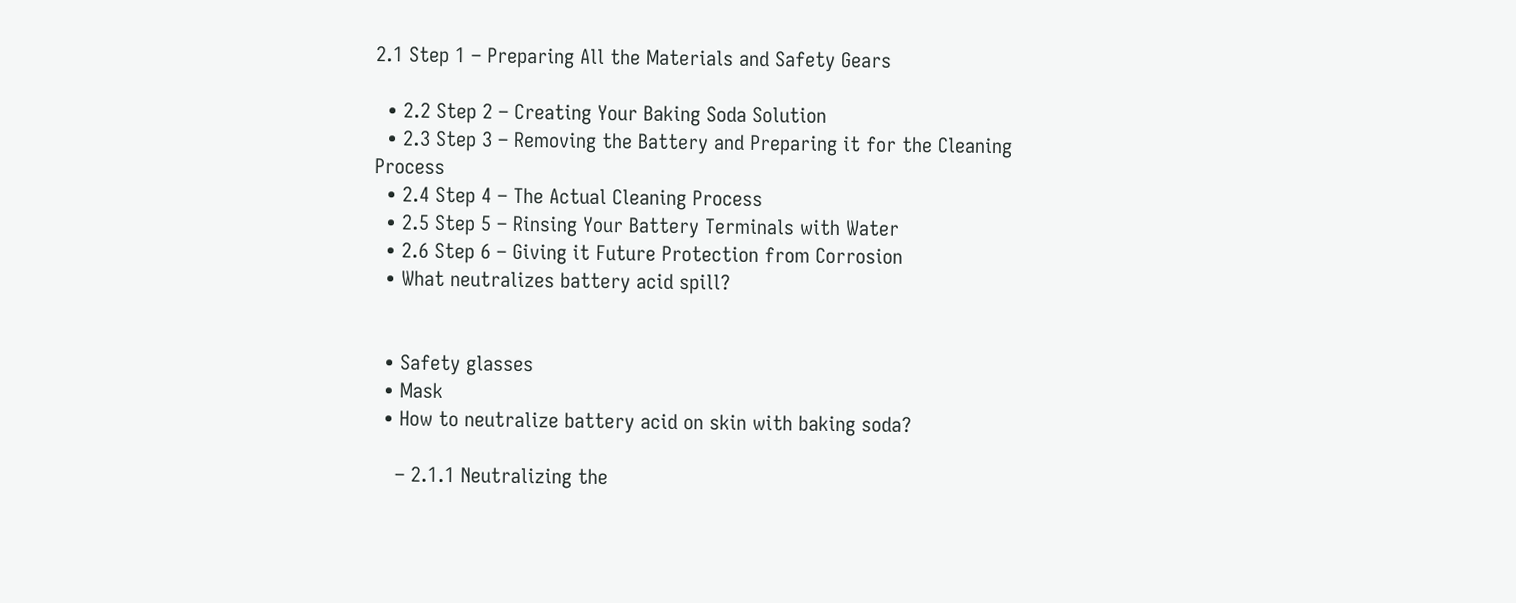2.1 Step 1 – Preparing All the Materials and Safety Gears

  • 2.2 Step 2 – Creating Your Baking Soda Solution
  • 2.3 Step 3 – Removing the Battery and Preparing it for the Cleaning Process
  • 2.4 Step 4 – The Actual Cleaning Process
  • 2.5 Step 5 – Rinsing Your Battery Terminals with Water
  • 2.6 Step 6 – Giving it Future Protection from Corrosion
  • What neutralizes battery acid spill?


  • Safety glasses
  • Mask
  • How to neutralize battery acid on skin with baking soda?

    – 2.1.1 Neutralizing the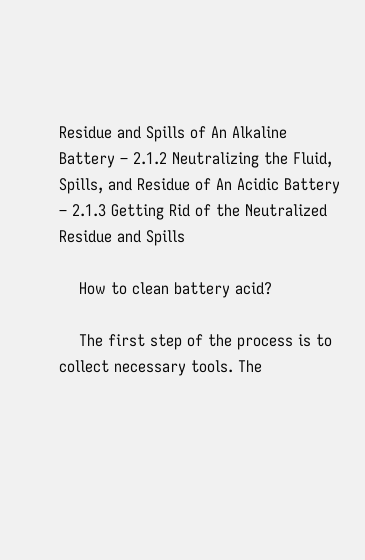Residue and Spills of An Alkaline Battery – 2.1.2 Neutralizing the Fluid, Spills, and Residue of An Acidic Battery – 2.1.3 Getting Rid of the Neutralized Residue and Spills

    How to clean battery acid?

    The first step of the process is to collect necessary tools. The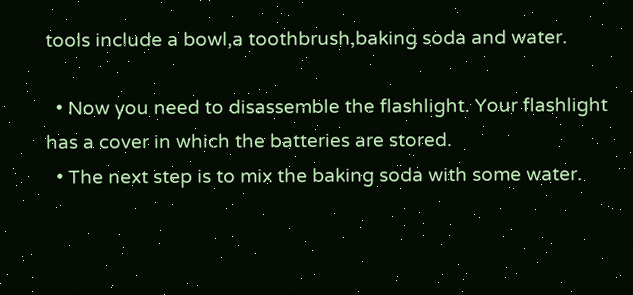tools include a bowl,a toothbrush,baking soda and water.

  • Now you need to disassemble the flashlight. Your flashlight has a cover in which the batteries are stored.
  • The next step is to mix the baking soda with some water.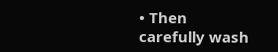• Then carefully wash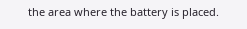the area where the battery is placed.